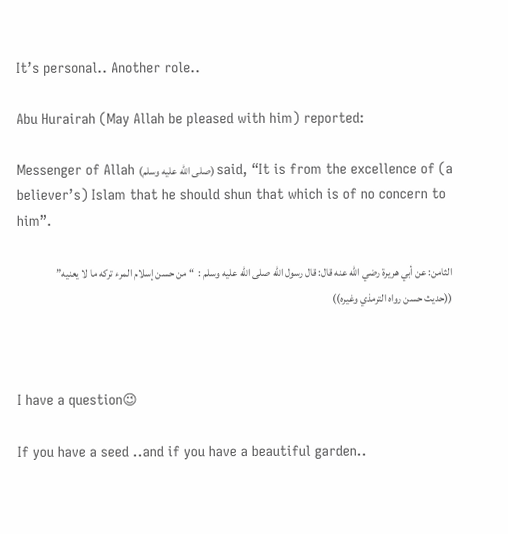It’s personal.. Another role..

Abu Hurairah (May Allah be pleased with him) reported:

Messenger of Allah (صلى الله عليه وسلم) said, “It is from the excellence of (a believer’s) Islam that he should shun that which is of no concern to him”.

الثامن: عن أبي هريرة رضي الله عنه قال: قال رسول الله صلى الله عليه وسلم :  “ من حسن إسلام المرء تركه ما لا يعنيه” ((حديث حسن رواه الترمذي وغيره))



I have a question😉

If you have a seed ..and if you have a beautiful garden..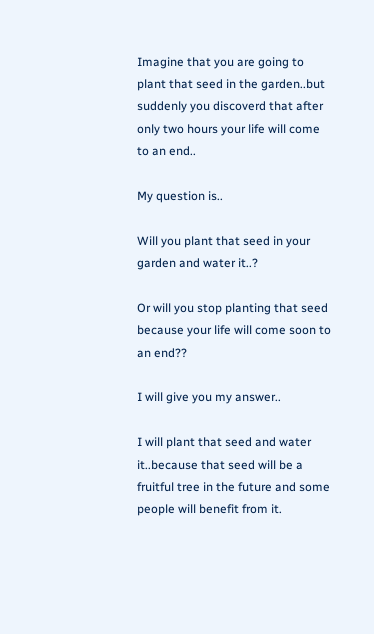Imagine that you are going to plant that seed in the garden..but suddenly you discoverd that after only two hours your life will come to an end..

My question is..

Will you plant that seed in your garden and water it..?

Or will you stop planting that seed because your life will come soon to an end??

I will give you my answer..

I will plant that seed and water it..because that seed will be a fruitful tree in the future and some people will benefit from it.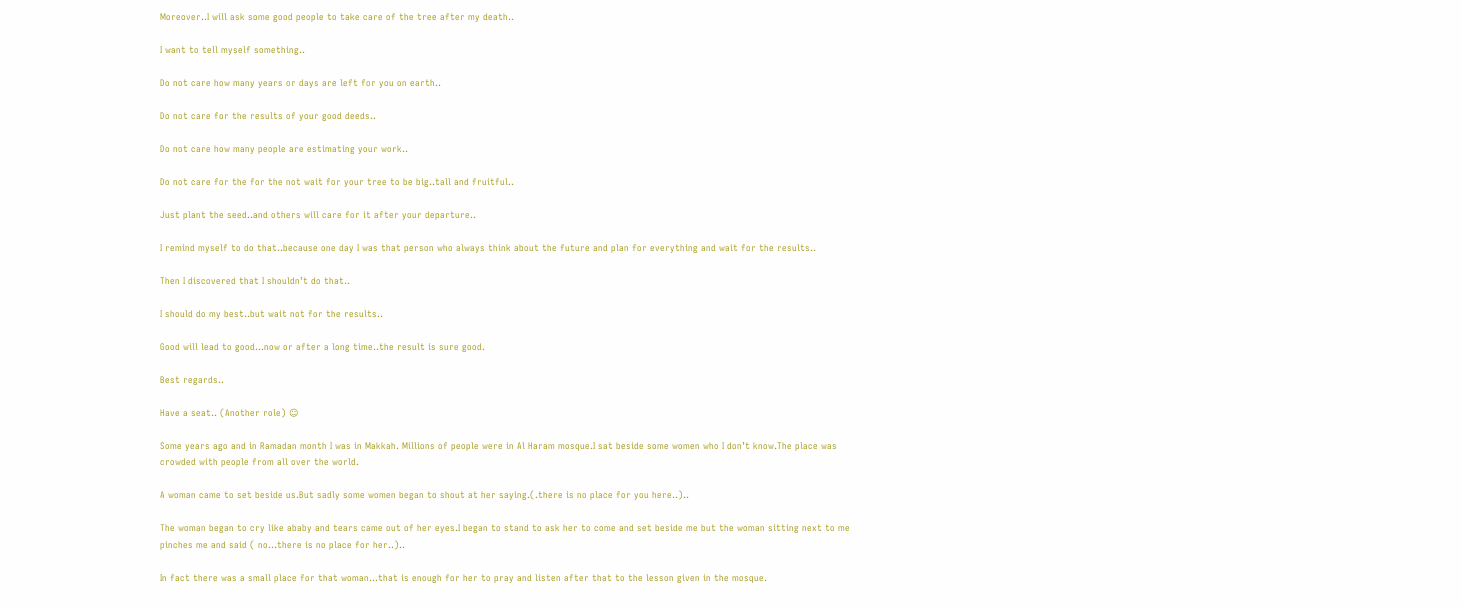Moreover..I will ask some good people to take care of the tree after my death..

I want to tell myself something..

Do not care how many years or days are left for you on earth..

Do not care for the results of your good deeds..

Do not care how many people are estimating your work..

Do not care for the for the not wait for your tree to be big..tall and fruitful..

Just plant the seed..and others will care for it after your departure..

I remind myself to do that..because one day I was that person who always think about the future and plan for everything and wait for the results..

Then I discovered that I shouldn’t do that..

I should do my best..but wait not for the results..

Good will lead to good…now or after a long time..the result is sure good.

Best regards..

Have a seat.. (Another role) ☺

Some years ago and in Ramadan month I was in Makkah. Millions of people were in Al Haram mosque.I sat beside some women who I don’t know.The place was crowded with people from all over the world.

A woman came to set beside us.But sadly some women began to shout at her saying.(.there is no place for you here..)..

The woman began to cry like ababy and tears came out of her eyes.I began to stand to ask her to come and set beside me but the woman sitting next to me pinches me and said ( no…there is no place for her..)..

In fact there was a small place for that woman…that is enough for her to pray and listen after that to the lesson given in the mosque.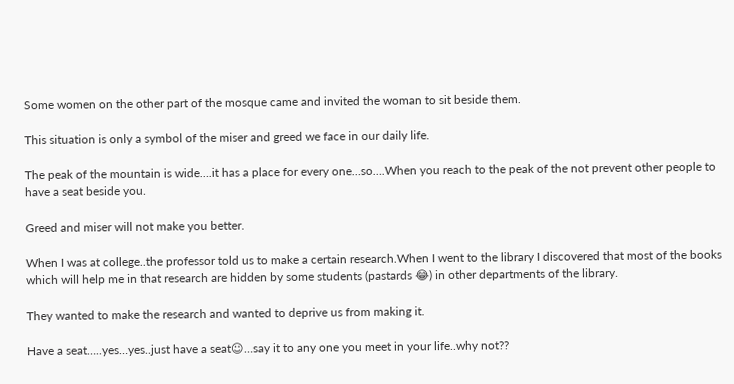Some women on the other part of the mosque came and invited the woman to sit beside them.

This situation is only a symbol of the miser and greed we face in our daily life.

The peak of the mountain is wide….it has a place for every one…so….When you reach to the peak of the not prevent other people to have a seat beside you.

Greed and miser will not make you better.

When I was at college..the professor told us to make a certain research.When I went to the library I discovered that most of the books which will help me in that research are hidden by some students (pastards 😂) in other departments of the library.

They wanted to make the research and wanted to deprive us from making it.

Have a seat…..yes…yes..just have a seat☺…say it to any one you meet in your life..why not??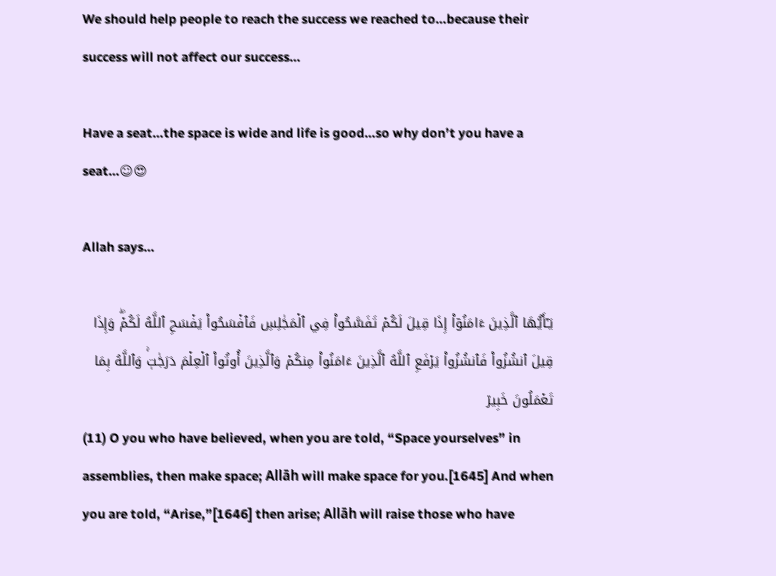We should help people to reach the success we reached to…because their success will not affect our success…

Have a seat…the space is wide and life is good…so why don’t you have a seat…☺😍

Allah says…

يَـٰٓأَيُّهَا ٱلَّذِينَ ءَامَنُوٓاْ إِذَا قِيلَ لَكُمۡ تَفَسَّحُواْ فِي ٱلۡمَجَٰلِسِ فَٱفۡسَحُواْ يَفۡسَحِ ٱللَّهُ لَكُمۡۖ وَإِذَا قِيلَ ٱنشُزُواْ فَٱنشُزُواْ يَرۡفَعِ ٱللَّهُ ٱلَّذِينَ ءَامَنُواْ مِنكُمۡ وَٱلَّذِينَ أُوتُواْ ٱلۡعِلۡمَ دَرَجَٰتٖۚ وَٱللَّهُ بِمَا تَعۡمَلُونَ خَبِيرٞ
(11) O you who have believed, when you are told, “Space yourselves” in assemblies, then make space; Allāh will make space for you.[1645] And when you are told, “Arise,”[1646] then arise; Allāh will raise those who have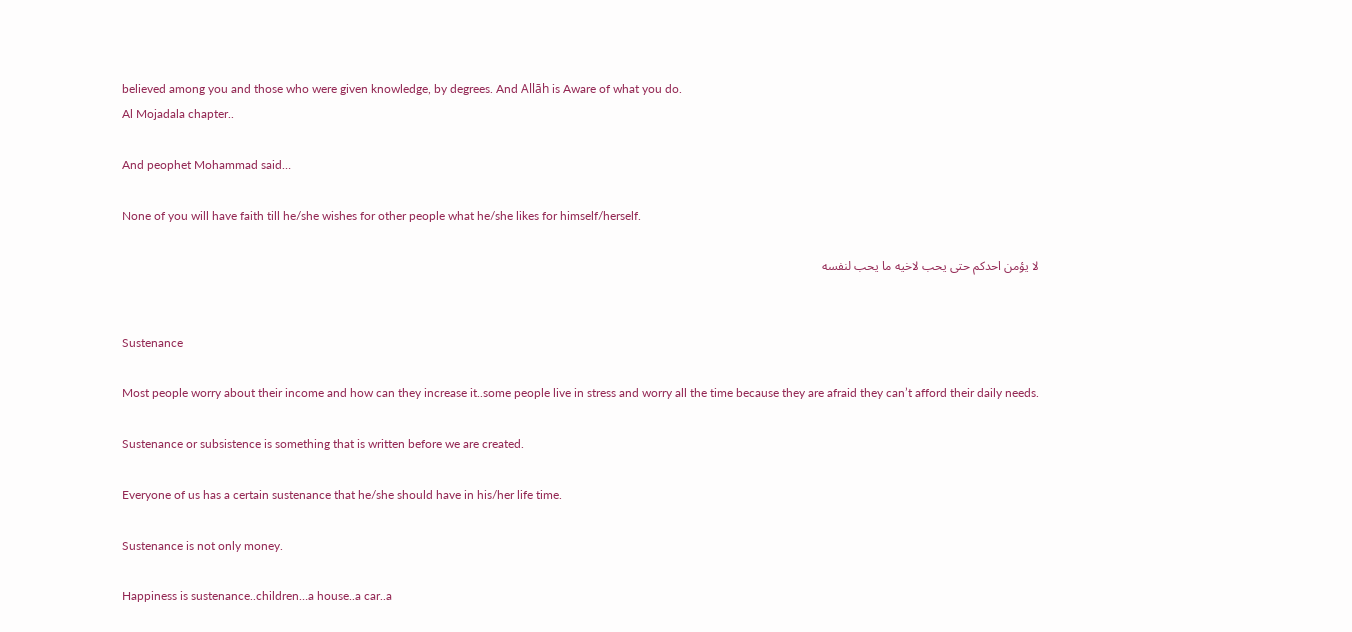believed among you and those who were given knowledge, by degrees. And Allāh is Aware of what you do.
Al Mojadala chapter..

And peophet Mohammad said…

None of you will have faith till he/she wishes for other people what he/she likes for himself/herself.

لا يؤمن احدكم حتى يحب لاخيه ما يحب لنفسه


Sustenance

Most people worry about their income and how can they increase it..some people live in stress and worry all the time because they are afraid they can’t afford their daily needs.

Sustenance or subsistence is something that is written before we are created.

Everyone of us has a certain sustenance that he/she should have in his/her life time.

Sustenance is not only money.

Happiness is sustenance..children…a house..a car..a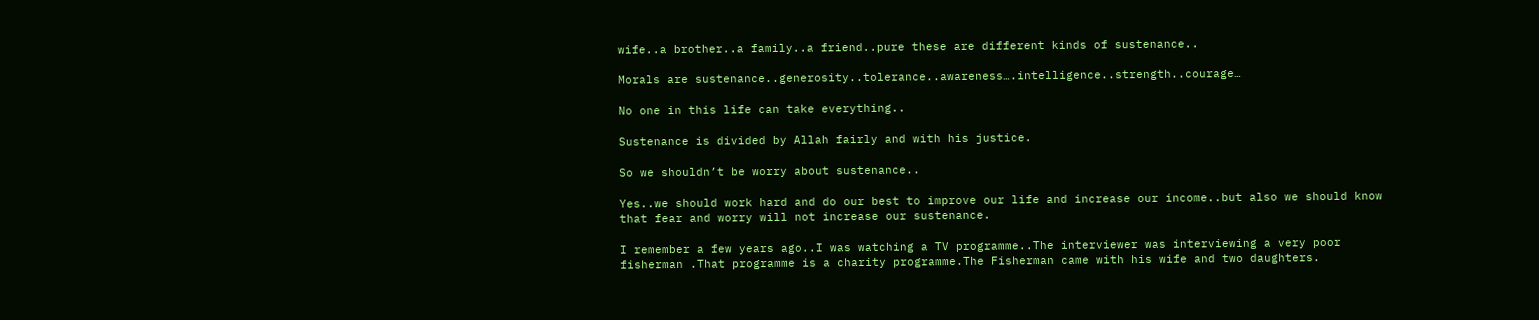wife..a brother..a family..a friend..pure these are different kinds of sustenance..

Morals are sustenance..generosity..tolerance..awareness….intelligence..strength..courage…

No one in this life can take everything..

Sustenance is divided by Allah fairly and with his justice.

So we shouldn’t be worry about sustenance..

Yes..we should work hard and do our best to improve our life and increase our income..but also we should know that fear and worry will not increase our sustenance.

I remember a few years ago..I was watching a TV programme..The interviewer was interviewing a very poor fisherman .That programme is a charity programme.The Fisherman came with his wife and two daughters.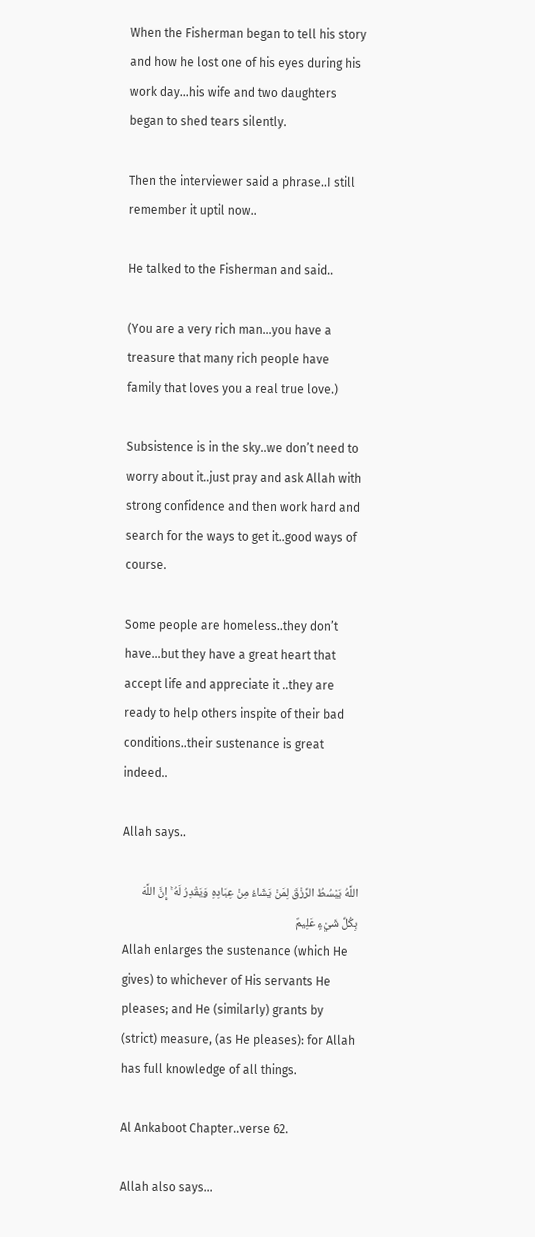When the Fisherman began to tell his story and how he lost one of his eyes during his work day…his wife and two daughters began to shed tears silently.

Then the interviewer said a phrase..I still remember it uptil now..

He talked to the Fisherman and said..

(You are a very rich man…you have a treasure that many rich people have family that loves you a real true love.)

Subsistence is in the sky..we don’t need to worry about it..just pray and ask Allah with strong confidence and then work hard and search for the ways to get it..good ways of course.

Some people are homeless..they don’t have…but they have a great heart that accept life and appreciate it ..they are ready to help others inspite of their bad conditions..their sustenance is great indeed..

Allah says..

اللَّهُ يَبْسُطُ الرِّزْقَ لِمَنْ يَشَاءُ مِنْ عِبَادِهِ وَيَقْدِرُ لَهُ ۚ إِنَّ اللَّهَ بِكُلِّ شَيْءٍ عَلِيمٌ
Allah enlarges the sustenance (which He gives) to whichever of His servants He pleases; and He (similarly) grants by (strict) measure, (as He pleases): for Allah has full knowledge of all things.

Al Ankaboot Chapter..verse 62.

Allah also says…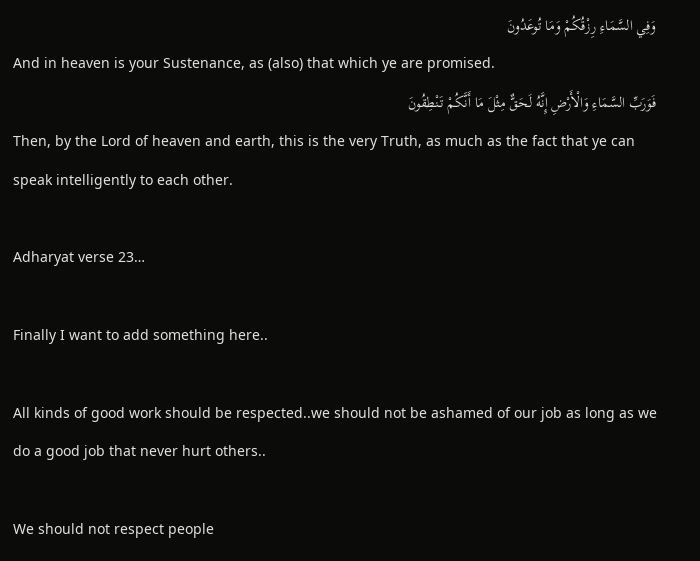وَفِي السَّمَاءِ رِزْقُكُمْ وَمَا تُوعَدُونَ
And in heaven is your Sustenance, as (also) that which ye are promised.
فَوَرَبِّ السَّمَاءِ وَالْأَرْضِ إِنَّهُ لَحَقٌّ مِثْلَ مَا أَنَّكُمْ تَنْطِقُونَ
Then, by the Lord of heaven and earth, this is the very Truth, as much as the fact that ye can speak intelligently to each other.

Adharyat verse 23…

Finally I want to add something here..

All kinds of good work should be respected..we should not be ashamed of our job as long as we do a good job that never hurt others..

We should not respect people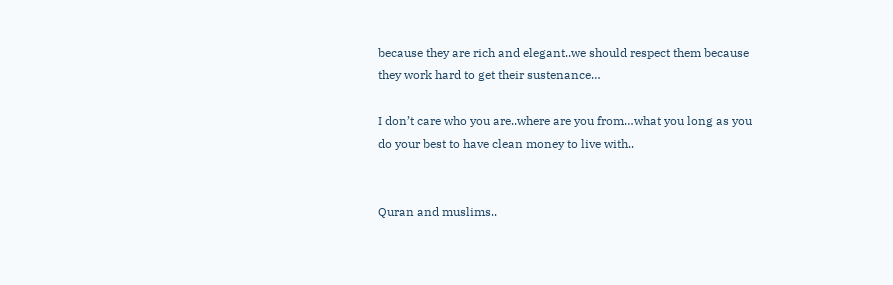because they are rich and elegant..we should respect them because they work hard to get their sustenance…

I don’t care who you are..where are you from…what you long as you do your best to have clean money to live with..


Quran and muslims..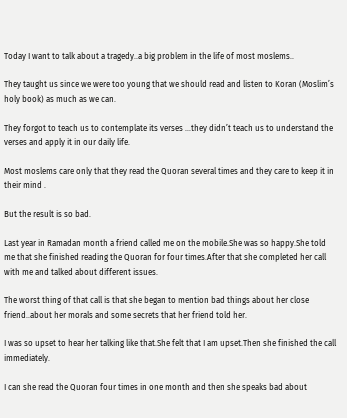Today I want to talk about a tragedy..a big problem in the life of most moslems..

They taught us since we were too young that we should read and listen to Koran (Moslim’s holy book) as much as we can.

They forgot to teach us to contemplate its verses …they didn’t teach us to understand the verses and apply it in our daily life.

Most moslems care only that they read the Quoran several times and they care to keep it in their mind .

But the result is so bad.

Last year in Ramadan month a friend called me on the mobile.She was so happy.She told me that she finished reading the Quoran for four times.After that she completed her call with me and talked about different issues.

The worst thing of that call is that she began to mention bad things about her close friend..about her morals and some secrets that her friend told her.

I was so upset to hear her talking like that.She felt that I am upset.Then she finished the call immediately.

I can she read the Quoran four times in one month and then she speaks bad about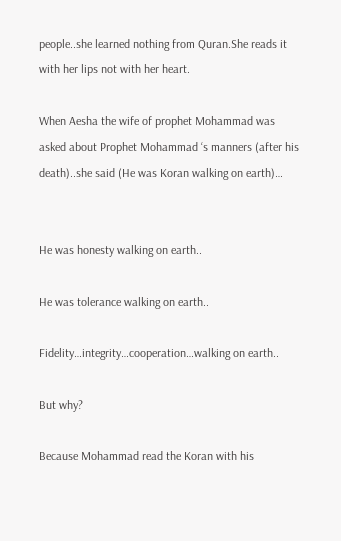people..she learned nothing from Quran.She reads it with her lips not with her heart.

When Aesha the wife of prophet Mohammad was asked about Prophet Mohammad ‘s manners (after his death)..she said (He was Koran walking on earth)…


He was honesty walking on earth..

He was tolerance walking on earth..

Fidelity…integrity…cooperation…walking on earth..

But why?

Because Mohammad read the Koran with his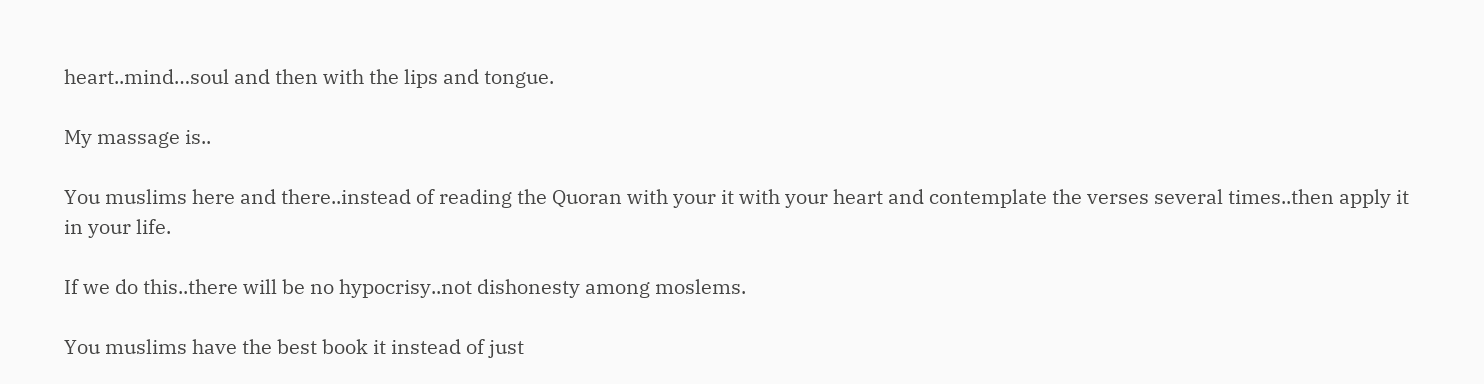heart..mind…soul and then with the lips and tongue.

My massage is..

You muslims here and there..instead of reading the Quoran with your it with your heart and contemplate the verses several times..then apply it in your life.

If we do this..there will be no hypocrisy..not dishonesty among moslems.

You muslims have the best book it instead of just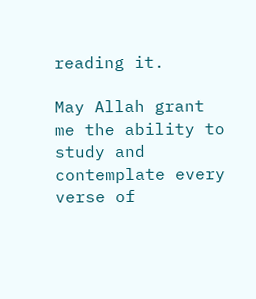reading it.

May Allah grant me the ability to study and contemplate every verse of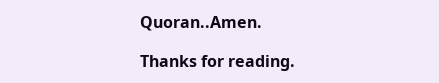Quoran..Amen.

Thanks for reading.